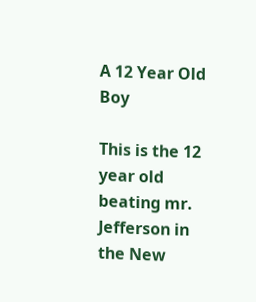A 12 Year Old Boy

This is the 12 year old beating mr. Jefferson in the New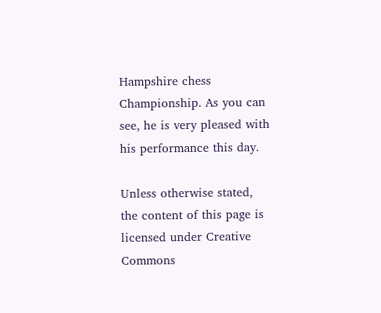Hampshire chess Championship. As you can see, he is very pleased with his performance this day.

Unless otherwise stated, the content of this page is licensed under Creative Commons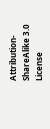Attribution-ShareAlike 3.0 License